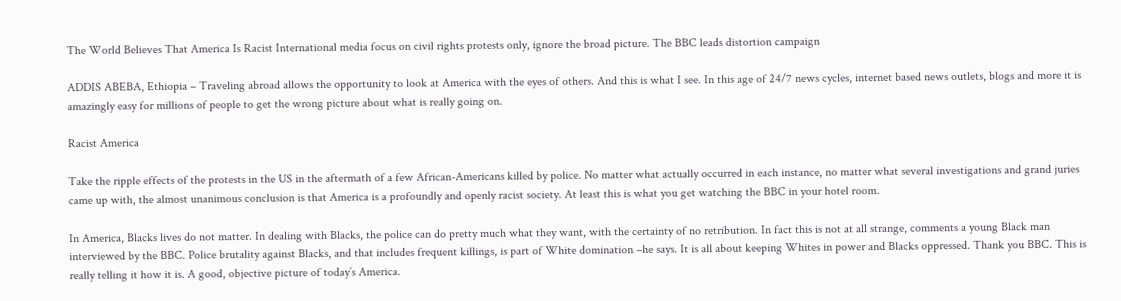The World Believes That America Is Racist International media focus on civil rights protests only, ignore the broad picture. The BBC leads distortion campaign

ADDIS ABEBA, Ethiopia – Traveling abroad allows the opportunity to look at America with the eyes of others. And this is what I see. In this age of 24/7 news cycles, internet based news outlets, blogs and more it is amazingly easy for millions of people to get the wrong picture about what is really going on.

Racist America

Take the ripple effects of the protests in the US in the aftermath of a few African-Americans killed by police. No matter what actually occurred in each instance, no matter what several investigations and grand juries came up with, the almost unanimous conclusion is that America is a profoundly and openly racist society. At least this is what you get watching the BBC in your hotel room.

In America, Blacks lives do not matter. In dealing with Blacks, the police can do pretty much what they want, with the certainty of no retribution. In fact this is not at all strange, comments a young Black man interviewed by the BBC. Police brutality against Blacks, and that includes frequent killings, is part of White domination –he says. It is all about keeping Whites in power and Blacks oppressed. Thank you BBC. This is really telling it how it is. A good, objective picture of today’s America.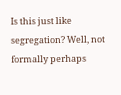Is this just like segregation? Well, not formally perhaps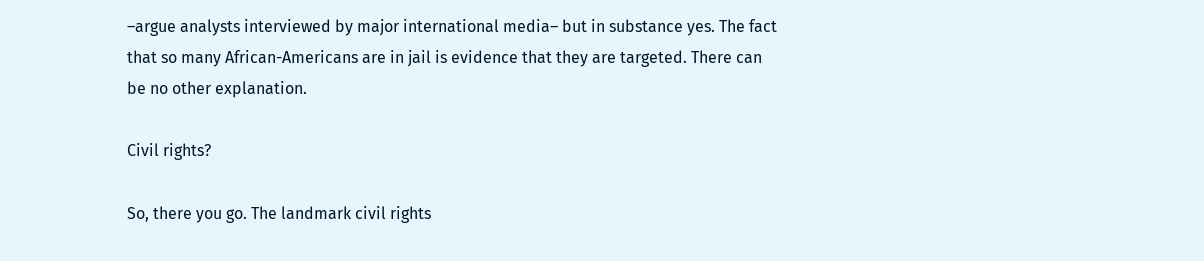–argue analysts interviewed by major international media– but in substance yes. The fact that so many African-Americans are in jail is evidence that they are targeted. There can be no other explanation.

Civil rights?

So, there you go. The landmark civil rights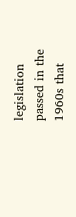legislation passed in the 1960s that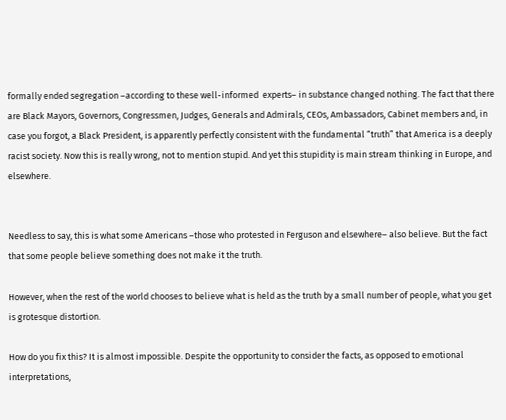formally ended segregation –according to these well-informed  experts– in substance changed nothing. The fact that there are Black Mayors, Governors, Congressmen, Judges, Generals and Admirals, CEOs, Ambassadors, Cabinet members and, in case you forgot, a Black President, is apparently perfectly consistent with the fundamental “truth” that America is a deeply racist society. Now this is really wrong, not to mention stupid. And yet this stupidity is main stream thinking in Europe, and elsewhere.


Needless to say, this is what some Americans –those who protested in Ferguson and elsewhere– also believe. But the fact that some people believe something does not make it the truth.

However, when the rest of the world chooses to believe what is held as the truth by a small number of people, what you get is grotesque distortion.

How do you fix this? It is almost impossible. Despite the opportunity to consider the facts, as opposed to emotional interpretations,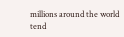millions around the world tend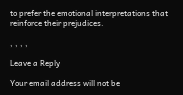to prefer the emotional interpretations that reinforce their prejudices.

, , , ,

Leave a Reply

Your email address will not be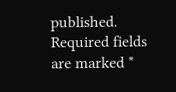published. Required fields are marked *